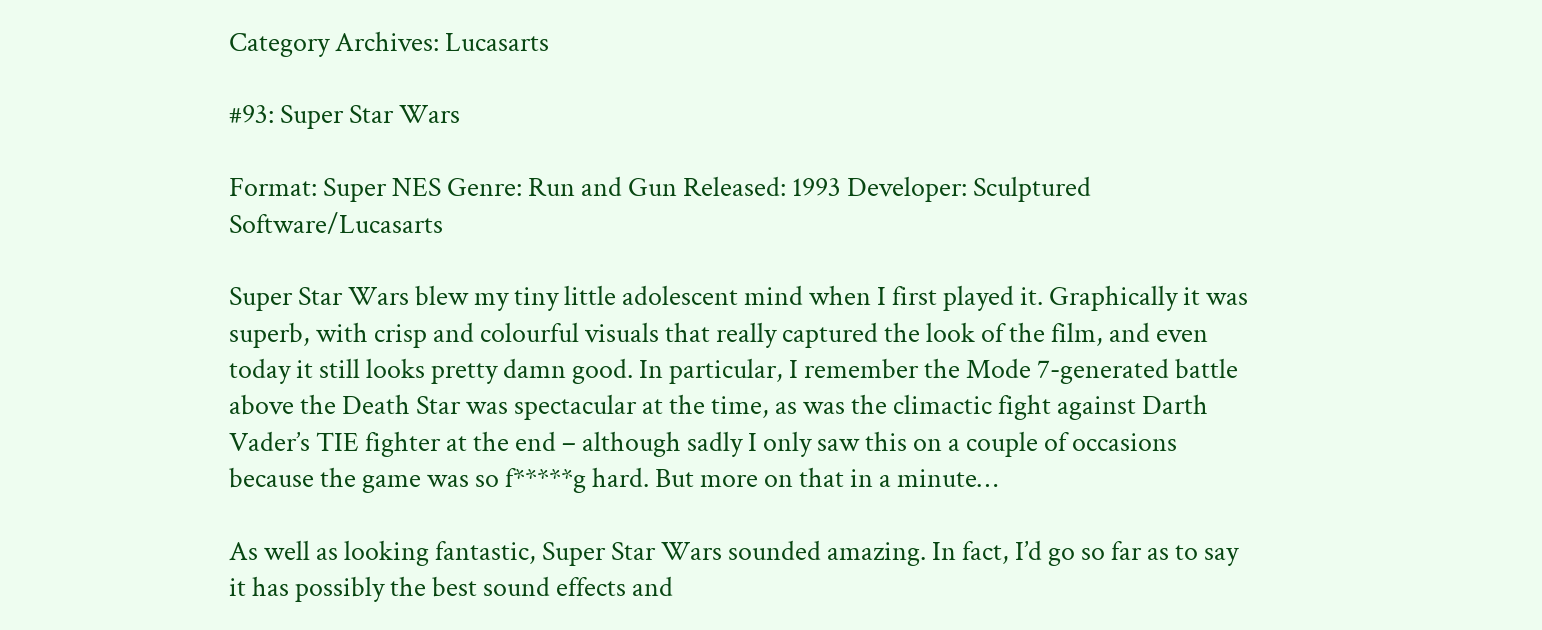Category Archives: Lucasarts

#93: Super Star Wars

Format: Super NES Genre: Run and Gun Released: 1993 Developer: Sculptured Software/Lucasarts

Super Star Wars blew my tiny little adolescent mind when I first played it. Graphically it was superb, with crisp and colourful visuals that really captured the look of the film, and even today it still looks pretty damn good. In particular, I remember the Mode 7-generated battle above the Death Star was spectacular at the time, as was the climactic fight against Darth Vader’s TIE fighter at the end – although sadly I only saw this on a couple of occasions because the game was so f*****g hard. But more on that in a minute…

As well as looking fantastic, Super Star Wars sounded amazing. In fact, I’d go so far as to say it has possibly the best sound effects and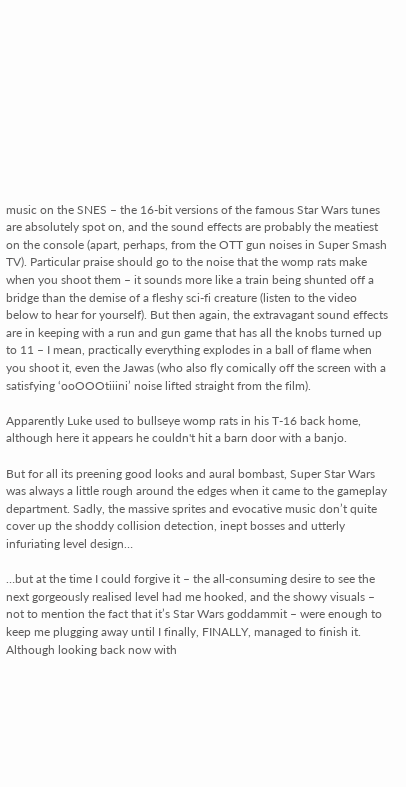music on the SNES – the 16-bit versions of the famous Star Wars tunes are absolutely spot on, and the sound effects are probably the meatiest on the console (apart, perhaps, from the OTT gun noises in Super Smash TV). Particular praise should go to the noise that the womp rats make when you shoot them – it sounds more like a train being shunted off a bridge than the demise of a fleshy sci-fi creature (listen to the video below to hear for yourself). But then again, the extravagant sound effects are in keeping with a run and gun game that has all the knobs turned up to 11 – I mean, practically everything explodes in a ball of flame when you shoot it, even the Jawas (who also fly comically off the screen with a satisfying ‘ooOOOtiiini’ noise lifted straight from the film).

Apparently Luke used to bullseye womp rats in his T-16 back home, although here it appears he couldn't hit a barn door with a banjo.

But for all its preening good looks and aural bombast, Super Star Wars was always a little rough around the edges when it came to the gameplay department. Sadly, the massive sprites and evocative music don’t quite cover up the shoddy collision detection, inept bosses and utterly infuriating level design…

…but at the time I could forgive it – the all-consuming desire to see the next gorgeously realised level had me hooked, and the showy visuals – not to mention the fact that it’s Star Wars goddammit – were enough to keep me plugging away until I finally, FINALLY, managed to finish it. Although looking back now with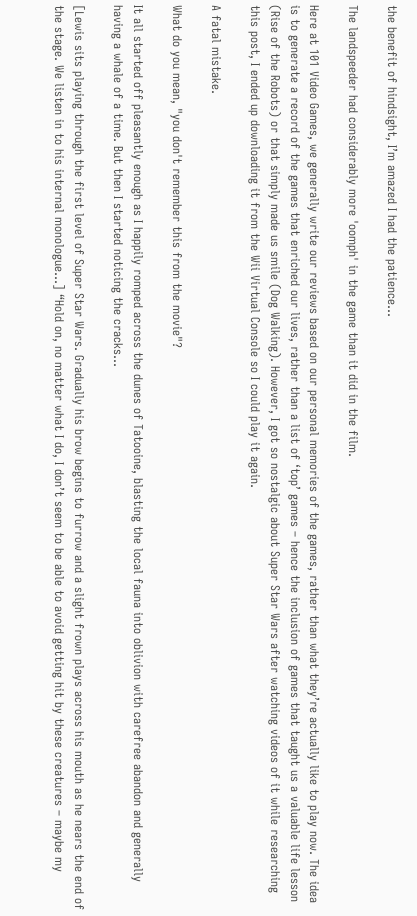the benefit of hindsight, I’m amazed I had the patience…

The landspeeder had considerably more 'oomph' in the game than it did in the film.

Here at 101 Video Games, we generally write our reviews based on our personal memories of the games, rather than what they’re actually like to play now. The idea is to generate a record of the games that enriched our lives, rather than a list of ‘top’ games – hence the inclusion of games that taught us a valuable life lesson (Rise of the Robots) or that simply made us smile (Dog Walking). However, I got so nostalgic about Super Star Wars after watching videos of it while researching this post, I ended up downloading it from the Wii Virtual Console so I could play it again.

A fatal mistake.

What do you mean, "you don't remember this from the movie"?

It all started off pleasantly enough as I happily romped across the dunes of Tatooine, blasting the local fauna into oblivion with carefree abandon and generally having a whale of a time. But then I started noticing the cracks…

[Lewis sits playing through the first level of Super Star Wars. Gradually his brow begins to furrow and a slight frown plays across his mouth as he nears the end of the stage. We listen in to his internal monologue…] “Hold on, no matter what I do, I don’t seem to be able to avoid getting hit by these creatures – maybe my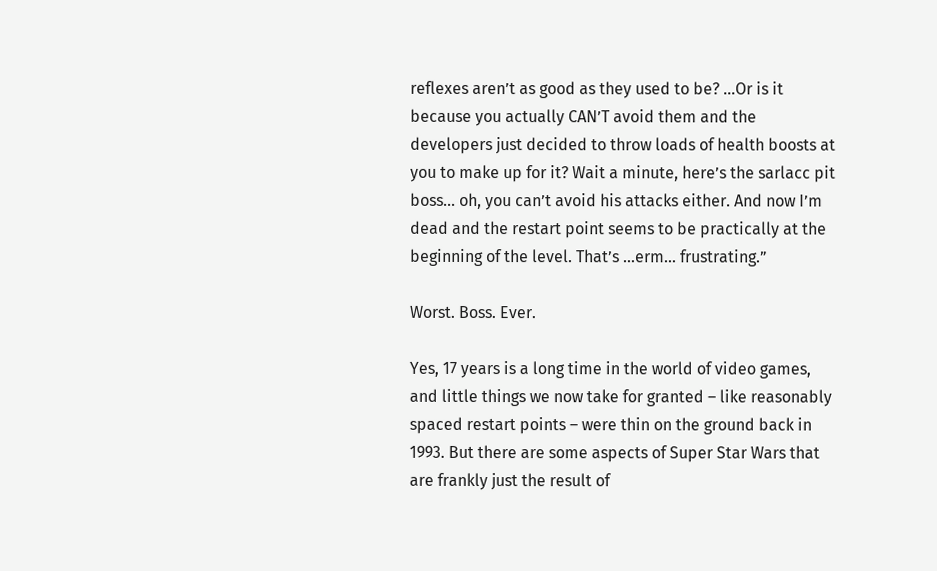reflexes aren’t as good as they used to be? …Or is it because you actually CAN’T avoid them and the developers just decided to throw loads of health boosts at you to make up for it? Wait a minute, here’s the sarlacc pit boss… oh, you can’t avoid his attacks either. And now I’m dead and the restart point seems to be practically at the beginning of the level. That’s …erm… frustrating.”

Worst. Boss. Ever.

Yes, 17 years is a long time in the world of video games, and little things we now take for granted – like reasonably spaced restart points – were thin on the ground back in 1993. But there are some aspects of Super Star Wars that are frankly just the result of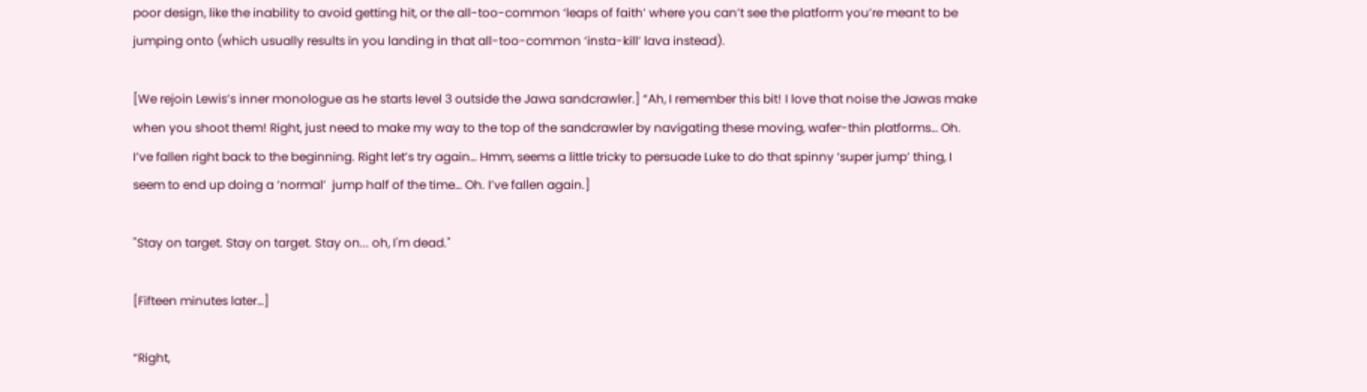poor design, like the inability to avoid getting hit, or the all-too-common ‘leaps of faith’ where you can’t see the platform you’re meant to be jumping onto (which usually results in you landing in that all-too-common ‘insta-kill’ lava instead).

[We rejoin Lewis’s inner monologue as he starts level 3 outside the Jawa sandcrawler.] “Ah, I remember this bit! I love that noise the Jawas make when you shoot them! Right, just need to make my way to the top of the sandcrawler by navigating these moving, wafer-thin platforms… Oh. I’ve fallen right back to the beginning. Right let’s try again… Hmm, seems a little tricky to persuade Luke to do that spinny ‘super jump’ thing, I seem to end up doing a ‘normal’  jump half of the time… Oh. I’ve fallen again.]

"Stay on target. Stay on target. Stay on... oh, I'm dead."

[Fifteen minutes later…]

“Right,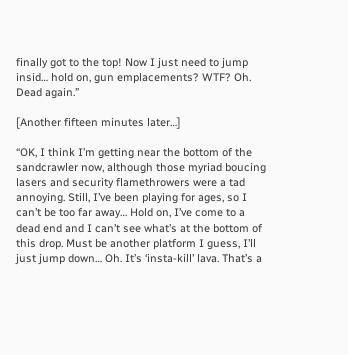finally got to the top! Now I just need to jump insid… hold on, gun emplacements? WTF? Oh. Dead again.”

[Another fifteen minutes later…]

“OK, I think I’m getting near the bottom of the sandcrawler now, although those myriad boucing lasers and security flamethrowers were a tad annoying. Still, I’ve been playing for ages, so I can’t be too far away… Hold on, I’ve come to a dead end and I can’t see what’s at the bottom of this drop. Must be another platform I guess, I’ll just jump down… Oh. It’s ‘insta-kill’ lava. That’s a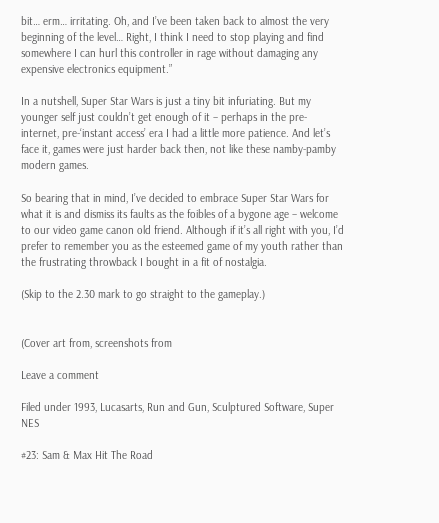bit… erm… irritating. Oh, and I’ve been taken back to almost the very beginning of the level… Right, I think I need to stop playing and find somewhere I can hurl this controller in rage without damaging any expensive electronics equipment.”

In a nutshell, Super Star Wars is just a tiny bit infuriating. But my younger self just couldn’t get enough of it – perhaps in the pre-internet, pre-‘instant access’ era I had a little more patience. And let’s face it, games were just harder back then, not like these namby-pamby modern games.

So bearing that in mind, I’ve decided to embrace Super Star Wars for what it is and dismiss its faults as the foibles of a bygone age – welcome to our video game canon old friend. Although if it’s all right with you, I’d prefer to remember you as the esteemed game of my youth rather than the frustrating throwback I bought in a fit of nostalgia.

(Skip to the 2.30 mark to go straight to the gameplay.)


(Cover art from, screenshots from

Leave a comment

Filed under 1993, Lucasarts, Run and Gun, Sculptured Software, Super NES

#23: Sam & Max Hit The Road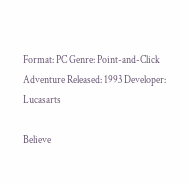Format: PC Genre: Point-and-Click Adventure Released: 1993 Developer: Lucasarts

Believe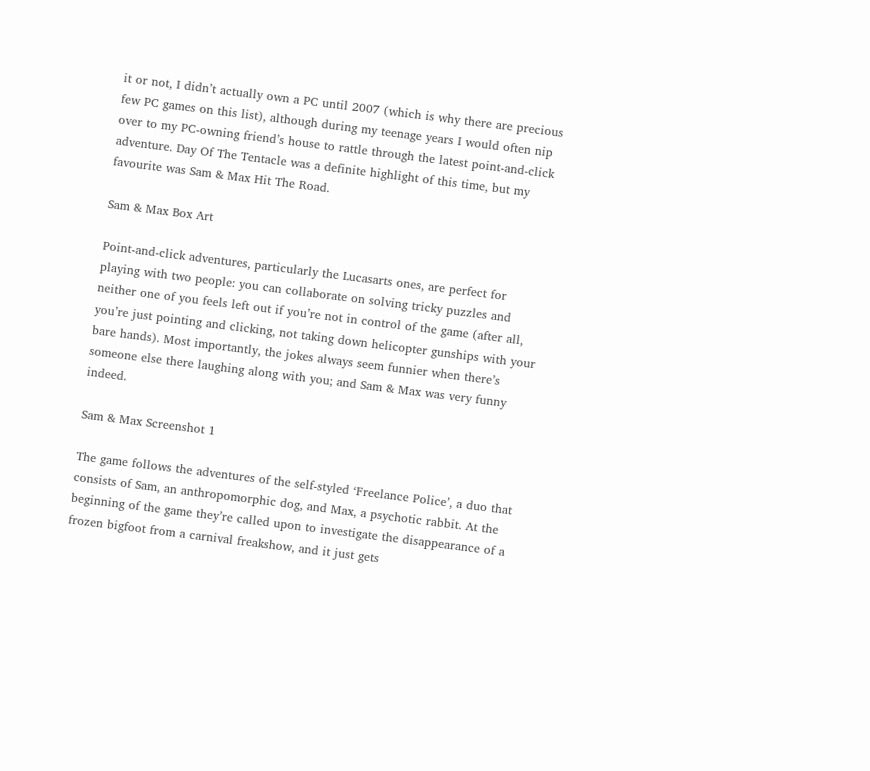it or not, I didn’t actually own a PC until 2007 (which is why there are precious few PC games on this list), although during my teenage years I would often nip over to my PC-owning friend’s house to rattle through the latest point-and-click adventure. Day Of The Tentacle was a definite highlight of this time, but my favourite was Sam & Max Hit The Road.

Sam & Max Box Art

Point-and-click adventures, particularly the Lucasarts ones, are perfect for playing with two people: you can collaborate on solving tricky puzzles and neither one of you feels left out if you’re not in control of the game (after all, you’re just pointing and clicking, not taking down helicopter gunships with your bare hands). Most importantly, the jokes always seem funnier when there’s someone else there laughing along with you; and Sam & Max was very funny indeed.

Sam & Max Screenshot 1

The game follows the adventures of the self-styled ‘Freelance Police’, a duo that consists of Sam, an anthropomorphic dog, and Max, a psychotic rabbit. At the beginning of the game they’re called upon to investigate the disappearance of a frozen bigfoot from a carnival freakshow, and it just gets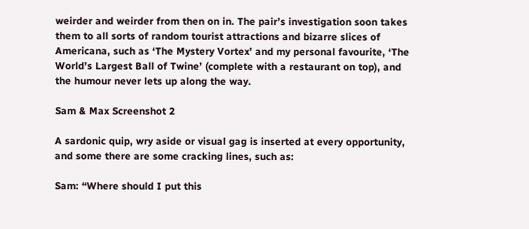weirder and weirder from then on in. The pair’s investigation soon takes them to all sorts of random tourist attractions and bizarre slices of Americana, such as ‘The Mystery Vortex’ and my personal favourite, ‘The World’s Largest Ball of Twine’ (complete with a restaurant on top), and the humour never lets up along the way.

Sam & Max Screenshot 2

A sardonic quip, wry aside or visual gag is inserted at every opportunity, and some there are some cracking lines, such as:

Sam: “Where should I put this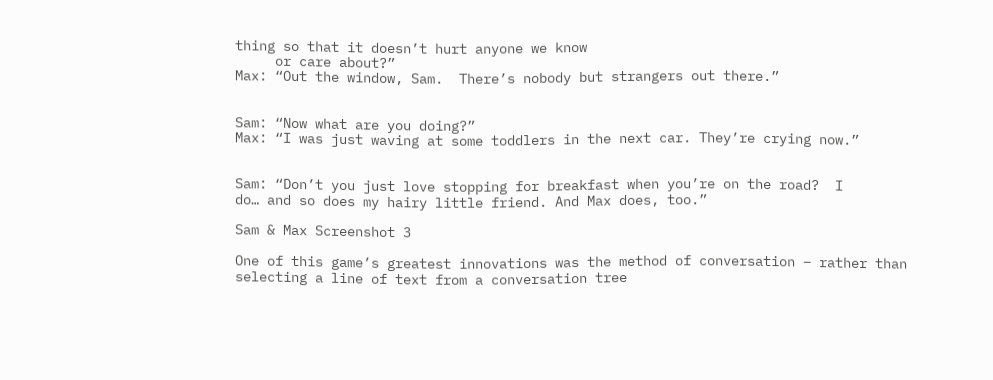thing so that it doesn’t hurt anyone we know
     or care about?”
Max: “Out the window, Sam.  There’s nobody but strangers out there.”


Sam: “Now what are you doing?”
Max: “I was just waving at some toddlers in the next car. They’re crying now.”


Sam: “Don’t you just love stopping for breakfast when you’re on the road?  I
do… and so does my hairy little friend. And Max does, too.”

Sam & Max Screenshot 3

One of this game’s greatest innovations was the method of conversation – rather than selecting a line of text from a conversation tree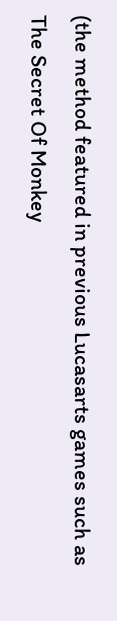(the method featured in previous Lucasarts games such as The Secret Of Monkey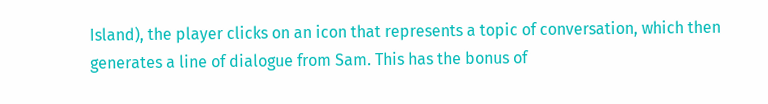Island), the player clicks on an icon that represents a topic of conversation, which then generates a line of dialogue from Sam. This has the bonus of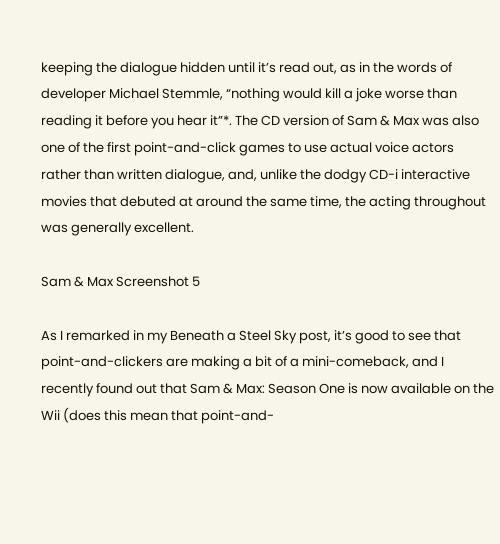keeping the dialogue hidden until it’s read out, as in the words of developer Michael Stemmle, “nothing would kill a joke worse than reading it before you hear it”*. The CD version of Sam & Max was also one of the first point-and-click games to use actual voice actors rather than written dialogue, and, unlike the dodgy CD-i interactive movies that debuted at around the same time, the acting throughout was generally excellent.

Sam & Max Screenshot 5

As I remarked in my Beneath a Steel Sky post, it’s good to see that point-and-clickers are making a bit of a mini-comeback, and I recently found out that Sam & Max: Season One is now available on the Wii (does this mean that point-and-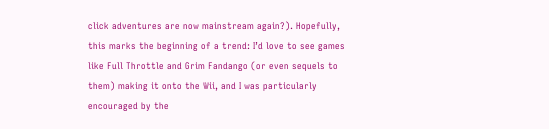click adventures are now mainstream again?). Hopefully, this marks the beginning of a trend: I’d love to see games like Full Throttle and Grim Fandango (or even sequels to them) making it onto the Wii, and I was particularly encouraged by the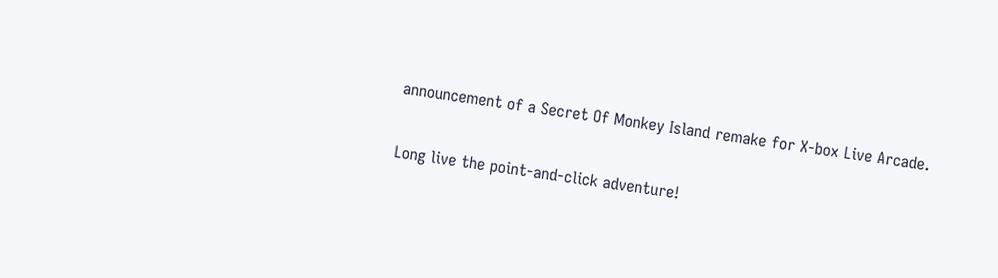announcement of a Secret Of Monkey Island remake for X-box Live Arcade.

Long live the point-and-click adventure!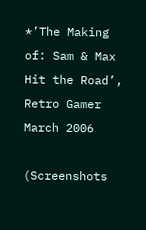*’The Making of: Sam & Max Hit the Road’, Retro Gamer March 2006

(Screenshots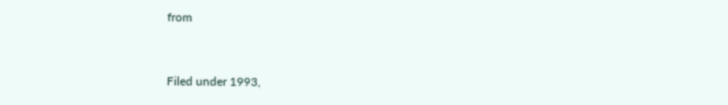from


Filed under 1993,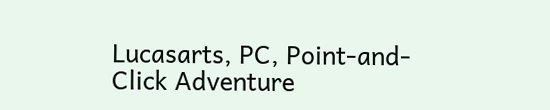Lucasarts, PC, Point-and-Click Adventure